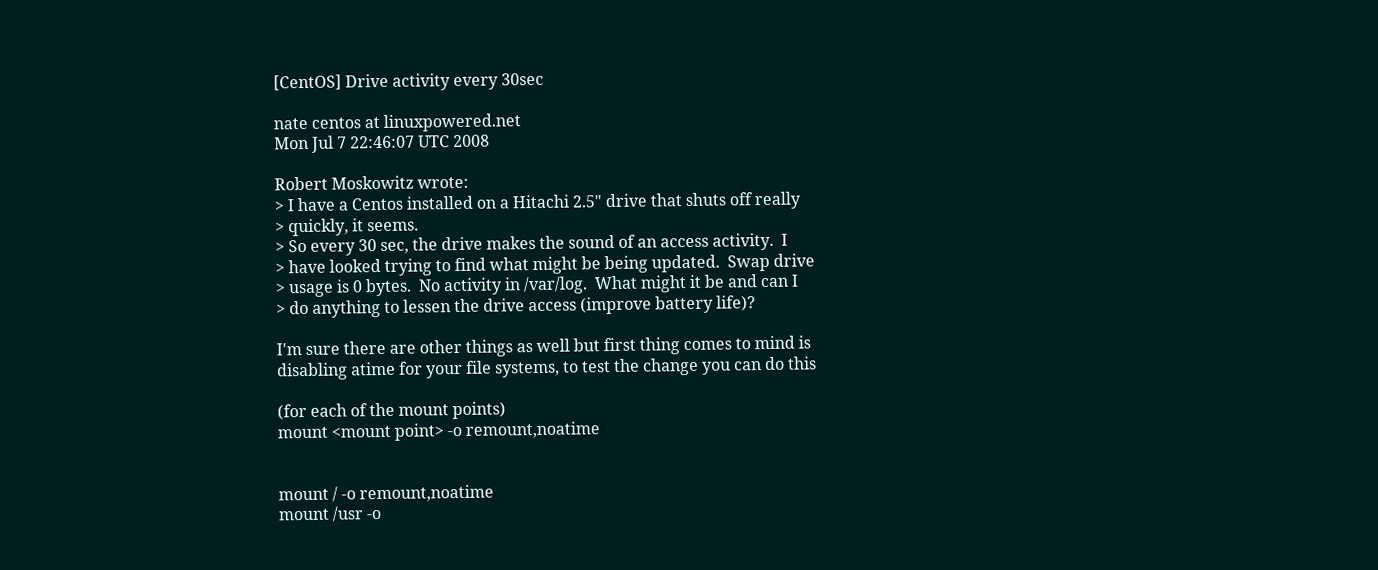[CentOS] Drive activity every 30sec

nate centos at linuxpowered.net
Mon Jul 7 22:46:07 UTC 2008

Robert Moskowitz wrote:
> I have a Centos installed on a Hitachi 2.5" drive that shuts off really
> quickly, it seems.
> So every 30 sec, the drive makes the sound of an access activity.  I
> have looked trying to find what might be being updated.  Swap drive
> usage is 0 bytes.  No activity in /var/log.  What might it be and can I
> do anything to lessen the drive access (improve battery life)?

I'm sure there are other things as well but first thing comes to mind is
disabling atime for your file systems, to test the change you can do this

(for each of the mount points)
mount <mount point> -o remount,noatime


mount / -o remount,noatime
mount /usr -o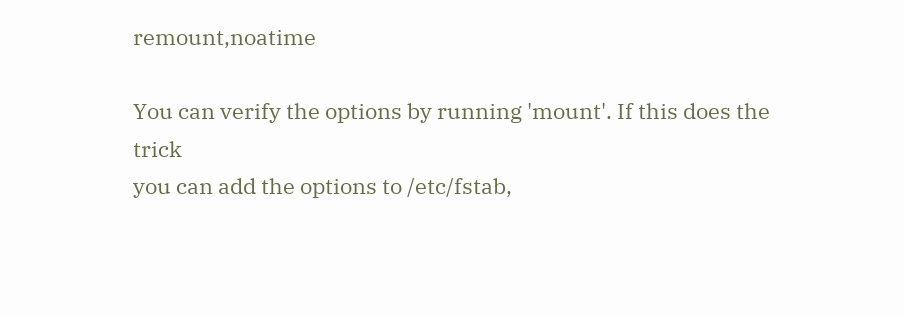remount,noatime

You can verify the options by running 'mount'. If this does the trick
you can add the options to /etc/fstab,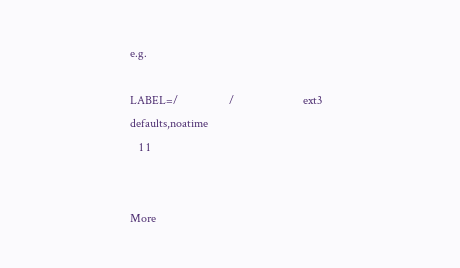e.g.

LABEL=/                 /                       ext3    defaults,noatime
   1 1


More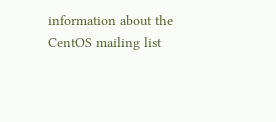information about the CentOS mailing list